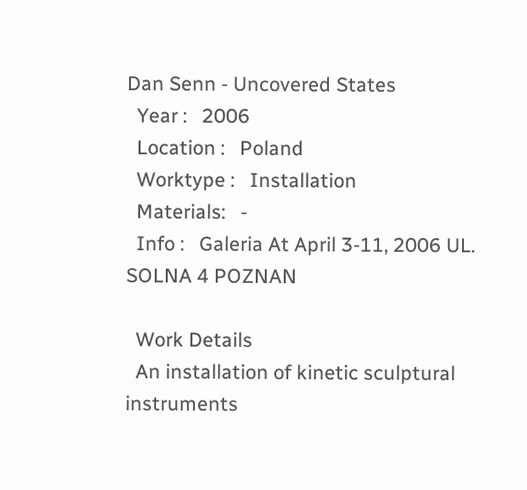Dan Senn - Uncovered States
  Year :   2006
  Location :   Poland
  Worktype :   Installation
  Materials:   -
  Info :   Galeria At April 3-11, 2006 UL. SOLNA 4 POZNAN

  Work Details
  An installation of kinetic sculptural instruments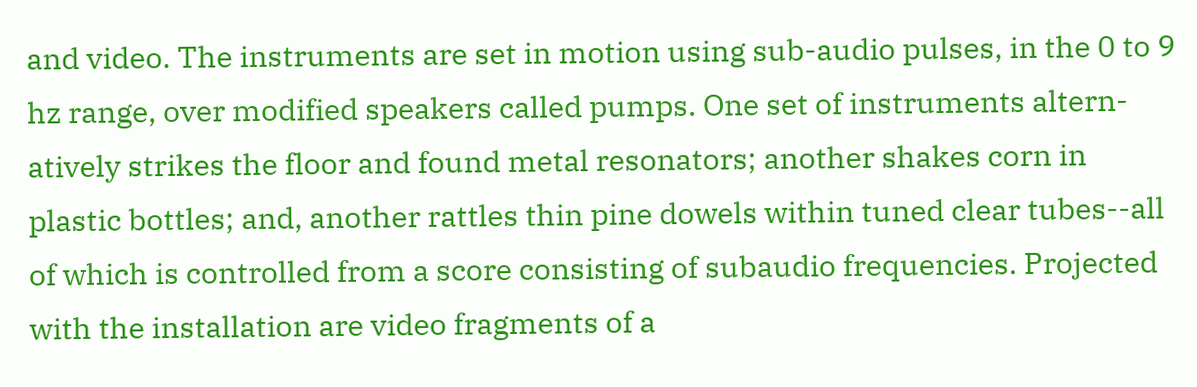and video. The instruments are set in motion using sub-audio pulses, in the 0 to 9 hz range, over modified speakers called pumps. One set of instruments altern- atively strikes the floor and found metal resonators; another shakes corn in plastic bottles; and, another rattles thin pine dowels within tuned clear tubes--all of which is controlled from a score consisting of subaudio frequencies. Projected with the installation are video fragments of a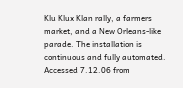Klu Klux Klan rally, a farmers market, and a New Orleans-like parade. The installation is continuous and fully automated. Accessed 7.12.06 from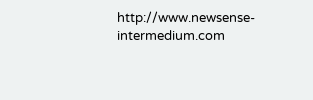http://www.newsense-intermedium.com